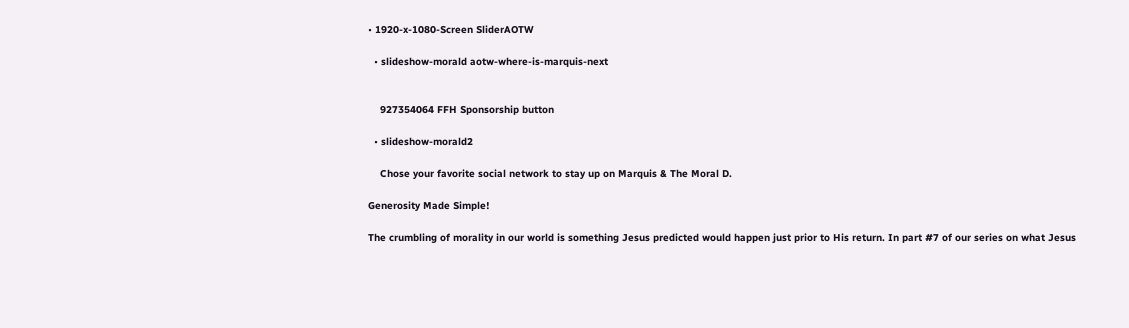• 1920-x-1080-Screen SliderAOTW

  • slideshow-morald aotw-where-is-marquis-next


    927354064 FFH Sponsorship button

  • slideshow-morald2

    Chose your favorite social network to stay up on Marquis & The Moral D.

Generosity Made Simple!

The crumbling of morality in our world is something Jesus predicted would happen just prior to His return. In part #7 of our series on what Jesus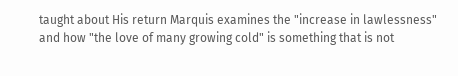taught about His return Marquis examines the "increase in lawlessness" and how "the love of many growing cold" is something that is not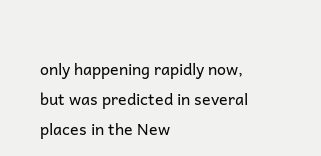only happening rapidly now, but was predicted in several places in the New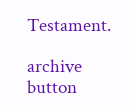Testament.

archive button